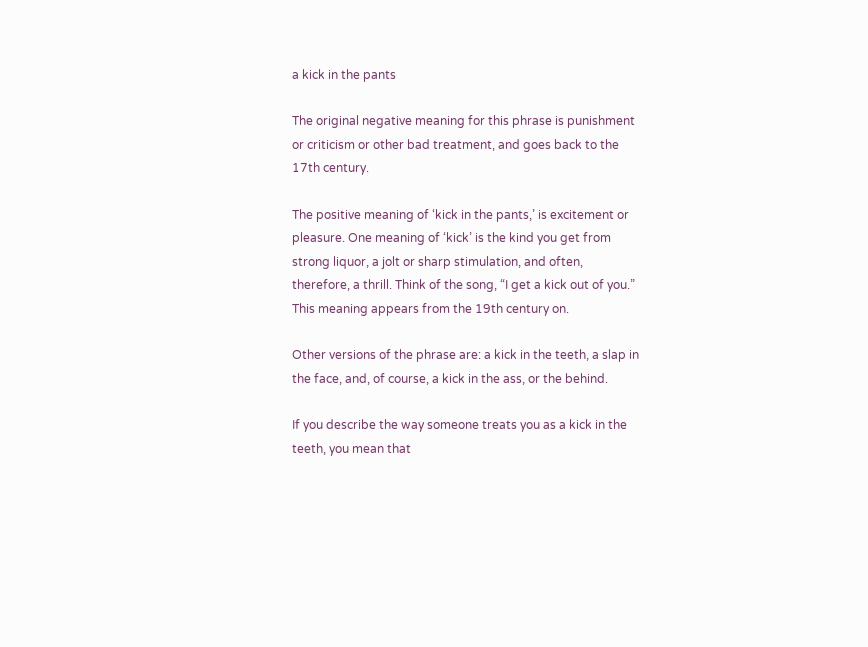a kick in the pants

The original negative meaning for this phrase is punishment or criticism or other bad treatment, and goes back to the 17th century.

The positive meaning of ‘kick in the pants,’ is excitement or pleasure. One meaning of ‘kick’ is the kind you get from strong liquor, a jolt or sharp stimulation, and often, therefore, a thrill. Think of the song, “I get a kick out of you.” This meaning appears from the 19th century on.

Other versions of the phrase are: a kick in the teeth, a slap in the face, and, of course, a kick in the ass, or the behind.

If you describe the way someone treats you as a kick in the teeth, you mean that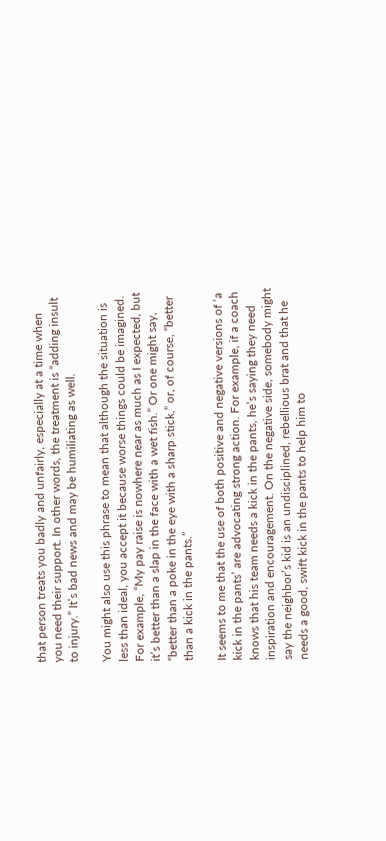that person treats you badly and unfairly, especially at a time when you need their support. In other words, the treatment is “adding insult to injury.” It’s bad news and may be humiliating as well.

You might also use this phrase to mean that although the situation is less than ideal, you accept it because worse things could be imagined. For example, “My pay raise is nowhere near as much as I expected, but it’s better than a slap in the face with a wet fish.” Or one might say, “better than a poke in the eye with a sharp stick,” or, of course, “better than a kick in the pants.”

It seems to me that the use of both positive and negative versions of ‘a kick in the pants’ are advocating strong action. For example, if a coach knows that his team needs a kick in the pants, he’s saying they need inspiration and encouragement. On the negative side, somebody might say the neighbor’s kid is an undisciplined, rebellious brat and that he needs a good, swift kick in the pants to help him to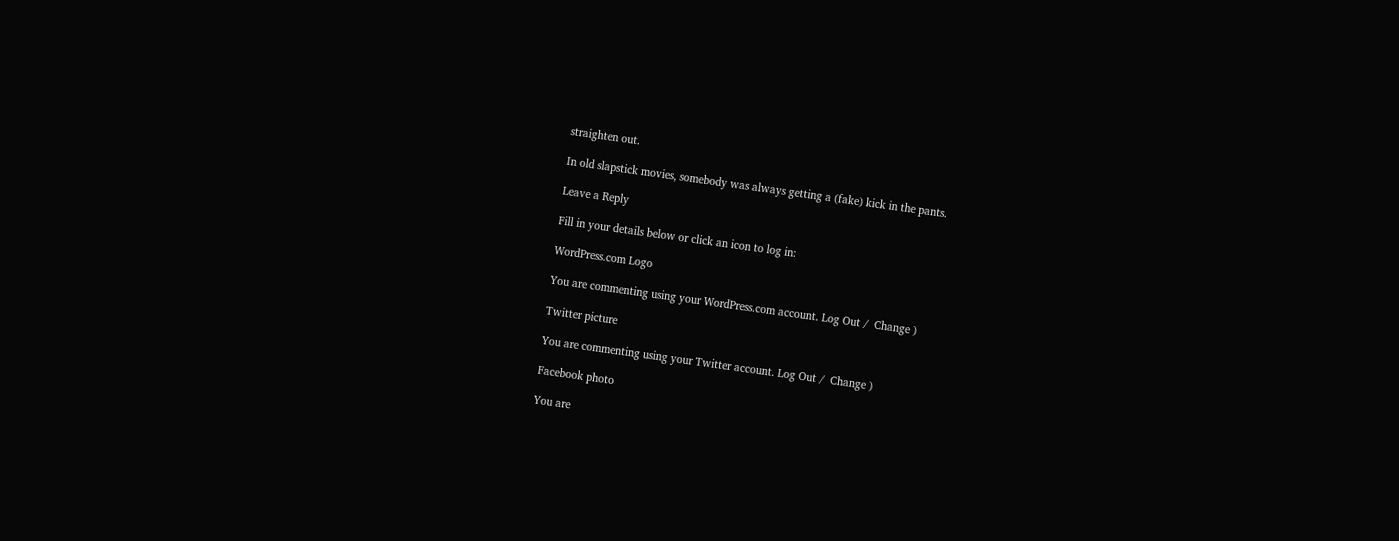straighten out.

In old slapstick movies, somebody was always getting a (fake) kick in the pants.

Leave a Reply

Fill in your details below or click an icon to log in:

WordPress.com Logo

You are commenting using your WordPress.com account. Log Out /  Change )

Twitter picture

You are commenting using your Twitter account. Log Out /  Change )

Facebook photo

You are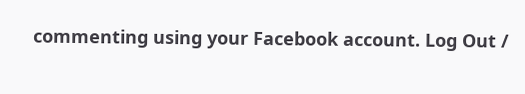commenting using your Facebook account. Log Out /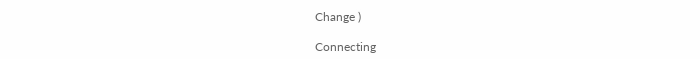Change )

Connecting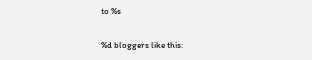to %s

%d bloggers like this: